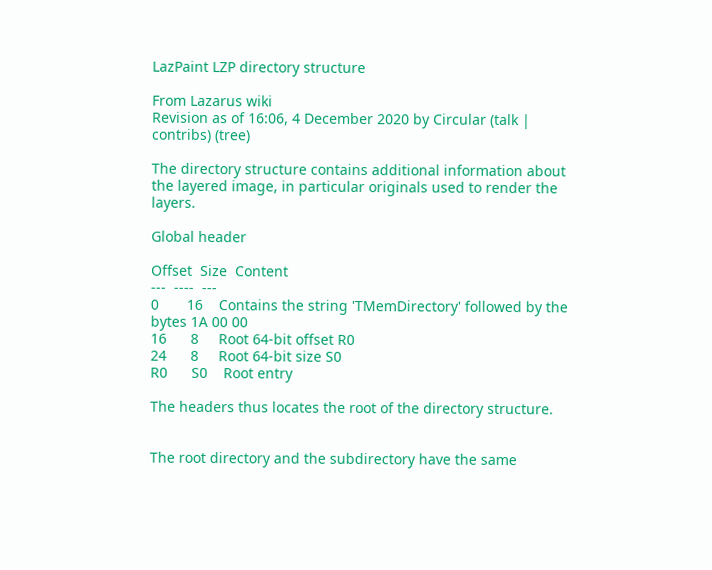LazPaint LZP directory structure

From Lazarus wiki
Revision as of 16:06, 4 December 2020 by Circular (talk | contribs) (tree)

The directory structure contains additional information about the layered image, in particular originals used to render the layers.

Global header

Offset  Size  Content
---  ----  ---
0       16    Contains the string 'TMemDirectory' followed by the bytes 1A 00 00
16      8     Root 64-bit offset R0
24      8     Root 64-bit size S0
R0      S0    Root entry

The headers thus locates the root of the directory structure.


The root directory and the subdirectory have the same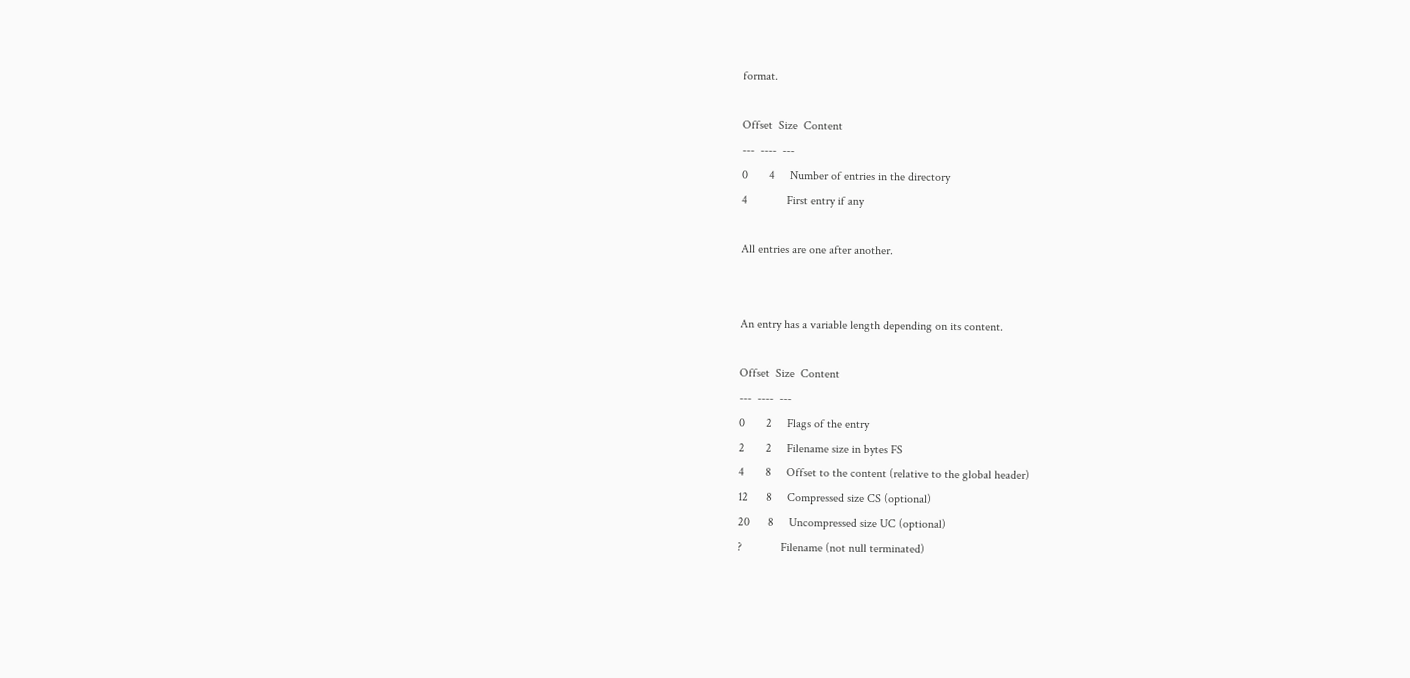format.

Offset  Size  Content
---  ----  ---
0       4     Number of entries in the directory
4             First entry if any

All entries are one after another.


An entry has a variable length depending on its content.

Offset  Size  Content
---  ----  ---
0       2     Flags of the entry
2       2     Filename size in bytes FS
4       8     Offset to the content (relative to the global header)
12      8     Compressed size CS (optional)
20      8     Uncompressed size UC (optional)
?             Filename (not null terminated)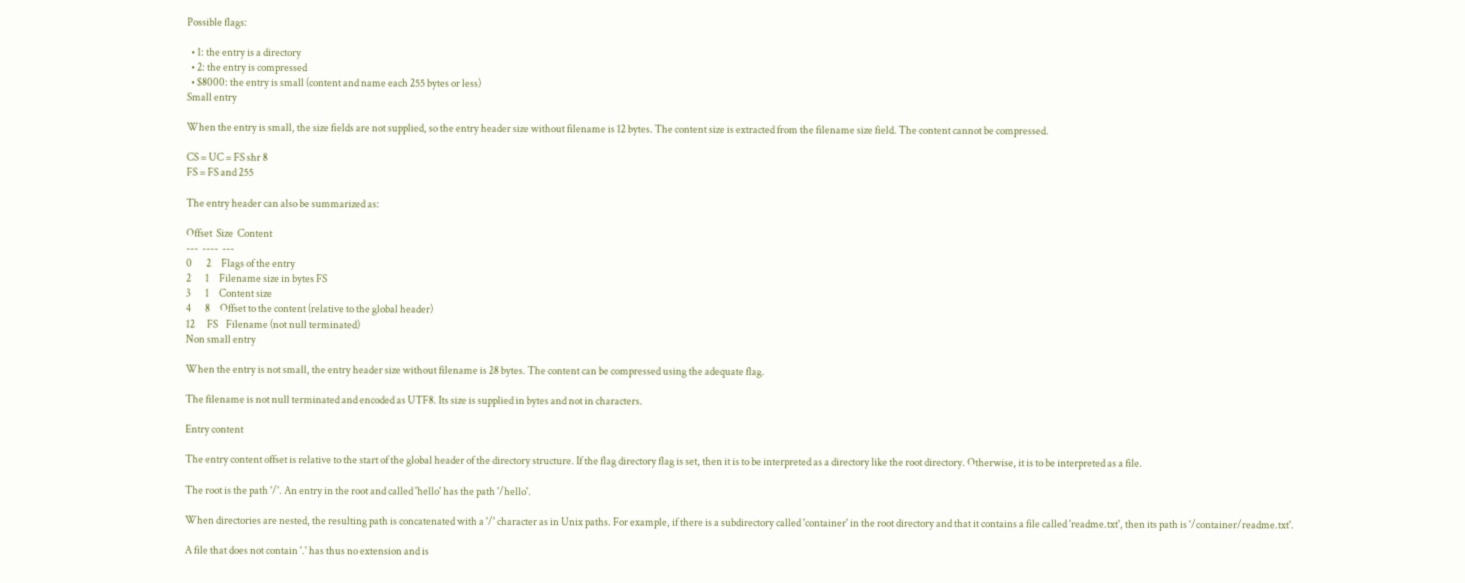Possible flags:

  • 1: the entry is a directory
  • 2: the entry is compressed
  • $8000: the entry is small (content and name each 255 bytes or less)
Small entry

When the entry is small, the size fields are not supplied, so the entry header size without filename is 12 bytes. The content size is extracted from the filename size field. The content cannot be compressed.

CS = UC = FS shr 8
FS = FS and 255

The entry header can also be summarized as:

Offset  Size  Content
---  ----  ---
0       2     Flags of the entry
2       1     Filename size in bytes FS
3       1     Content size
4       8     Offset to the content (relative to the global header)
12      FS    Filename (not null terminated)
Non small entry

When the entry is not small, the entry header size without filename is 28 bytes. The content can be compressed using the adequate flag.

The filename is not null terminated and encoded as UTF8. Its size is supplied in bytes and not in characters.

Entry content

The entry content offset is relative to the start of the global header of the directory structure. If the flag directory flag is set, then it is to be interpreted as a directory like the root directory. Otherwise, it is to be interpreted as a file.

The root is the path '/'. An entry in the root and called 'hello' has the path '/hello'.

When directories are nested, the resulting path is concatenated with a '/' character as in Unix paths. For example, if there is a subdirectory called 'container' in the root directory and that it contains a file called 'readme.txt', then its path is '/container/readme.txt'.

A file that does not contain '.' has thus no extension and is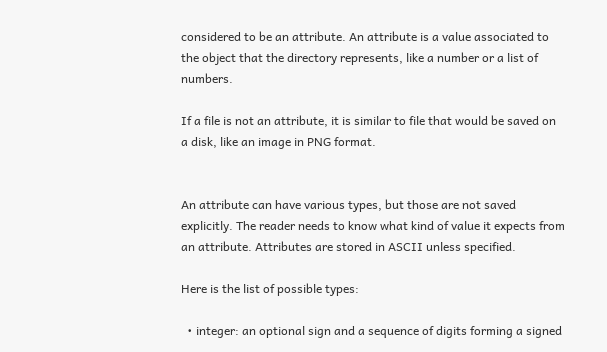considered to be an attribute. An attribute is a value associated to the object that the directory represents, like a number or a list of numbers.

If a file is not an attribute, it is similar to file that would be saved on a disk, like an image in PNG format.


An attribute can have various types, but those are not saved explicitly. The reader needs to know what kind of value it expects from an attribute. Attributes are stored in ASCII unless specified.

Here is the list of possible types:

  • integer: an optional sign and a sequence of digits forming a signed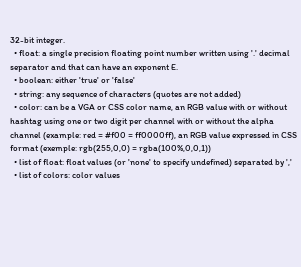32-bit integer.
  • float: a single precision floating point number written using '.' decimal separator and that can have an exponent E.
  • boolean: either 'true' or 'false'
  • string: any sequence of characters (quotes are not added)
  • color: can be a VGA or CSS color name, an RGB value with or without hashtag using one or two digit per channel with or without the alpha channel (example: red = #f00 = ff0000ff), an RGB value expressed in CSS format (exemple: rgb(255,0,0) = rgba(100%,0,0,1))
  • list of float: float values (or 'none' to specify undefined) separated by ','
  • list of colors: color values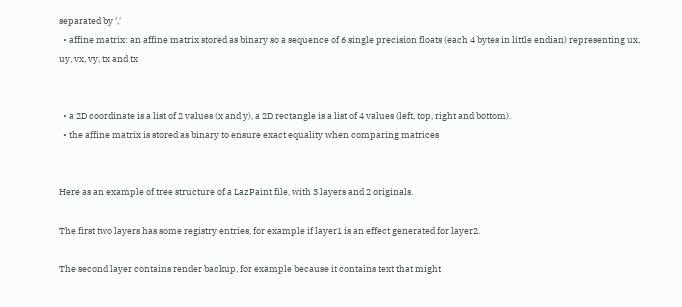separated by ','
  • affine matrix: an affine matrix stored as binary so a sequence of 6 single precision floats (each 4 bytes in little endian) representing ux, uy, vx, vy, tx and tx


  • a 2D coordinate is a list of 2 values (x and y), a 2D rectangle is a list of 4 values (left, top, right and bottom).
  • the affine matrix is stored as binary to ensure exact equality when comparing matrices


Here as an example of tree structure of a LazPaint file, with 3 layers and 2 originals.

The first two layers has some registry entries, for example if layer1 is an effect generated for layer2.

The second layer contains render backup, for example because it contains text that might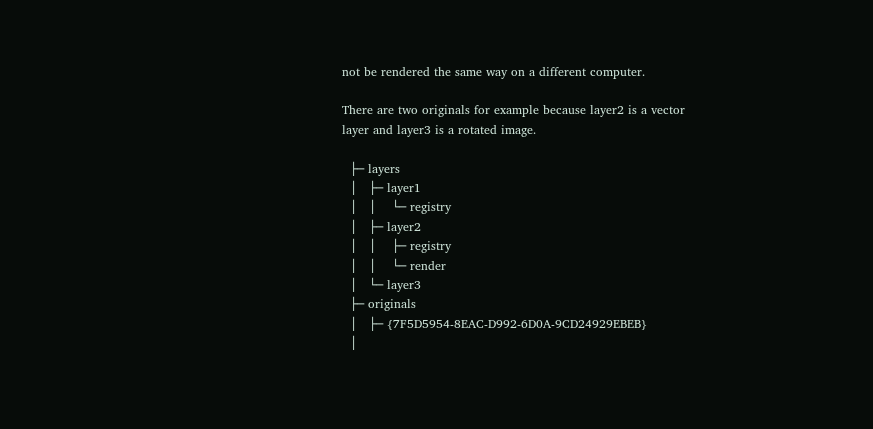not be rendered the same way on a different computer.

There are two originals for example because layer2 is a vector layer and layer3 is a rotated image.

  ├─ layers
  │   ├─ layer1
  │   │    └─ registry
  │   ├─ layer2
  │   │    ├─ registry
  │   │    └─ render
  │   └─ layer3
  ├─ originals
  │   ├─ {7F5D5954-8EAC-D992-6D0A-9CD24929EBEB}
  │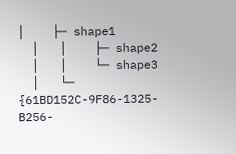│    ├─ shape1
  │   │    ├─ shape2
  │   │    └─ shape3
  │   └─ {61BD152C-9F86-1325-B256-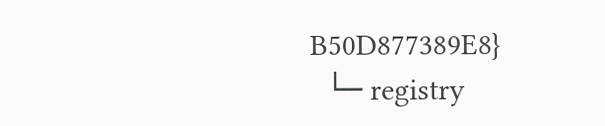B50D877389E8}
  └─ registry